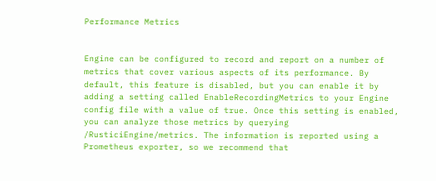Performance Metrics


Engine can be configured to record and report on a number of metrics that cover various aspects of its performance. By default, this feature is disabled, but you can enable it by adding a setting called EnableRecordingMetrics to your Engine config file with a value of true. Once this setting is enabled, you can analyze those metrics by querying /RusticiEngine/metrics. The information is reported using a Prometheus exporter, so we recommend that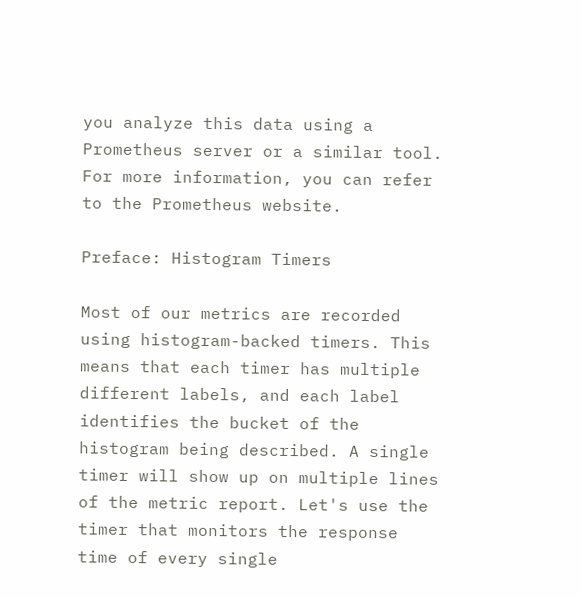you analyze this data using a Prometheus server or a similar tool. For more information, you can refer to the Prometheus website.

Preface: Histogram Timers

Most of our metrics are recorded using histogram-backed timers. This means that each timer has multiple different labels, and each label identifies the bucket of the histogram being described. A single timer will show up on multiple lines of the metric report. Let's use the timer that monitors the response time of every single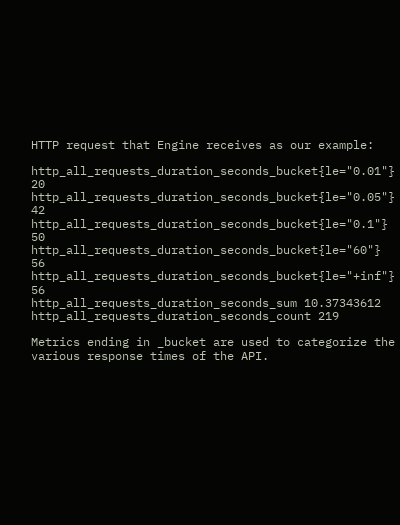HTTP request that Engine receives as our example:

http_all_requests_duration_seconds_bucket{le="0.01"} 20
http_all_requests_duration_seconds_bucket{le="0.05"} 42
http_all_requests_duration_seconds_bucket{le="0.1"} 50
http_all_requests_duration_seconds_bucket{le="60"} 56
http_all_requests_duration_seconds_bucket{le="+inf"} 56
http_all_requests_duration_seconds_sum 10.37343612
http_all_requests_duration_seconds_count 219

Metrics ending in _bucket are used to categorize the various response times of the API.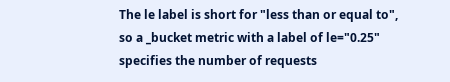The le label is short for "less than or equal to", so a _bucket metric with a label of le="0.25" specifies the number of requests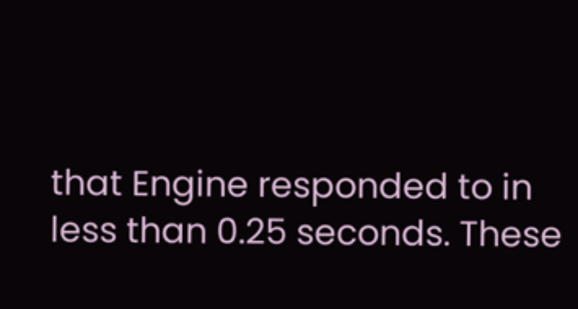that Engine responded to in less than 0.25 seconds. These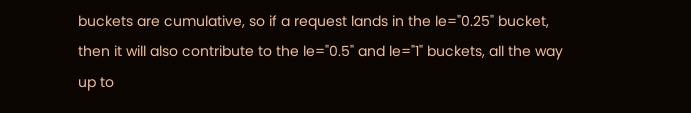buckets are cumulative, so if a request lands in the le="0.25" bucket, then it will also contribute to the le="0.5" and le="1" buckets, all the way up to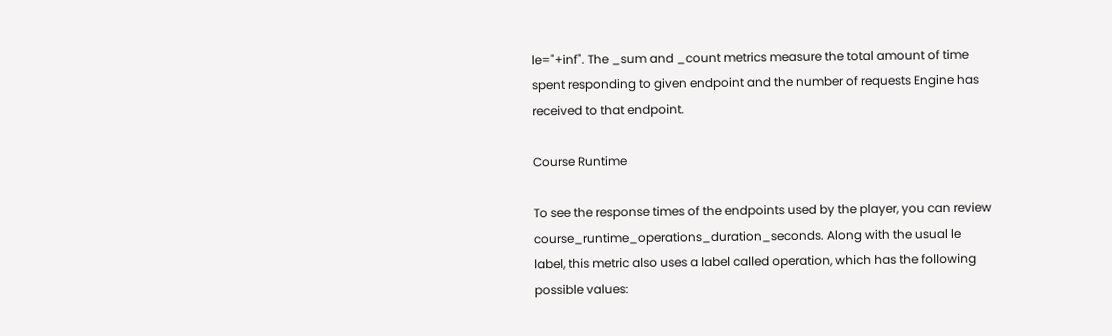le="+inf". The _sum and _count metrics measure the total amount of time spent responding to given endpoint and the number of requests Engine has received to that endpoint.

Course Runtime

To see the response times of the endpoints used by the player, you can review course_runtime_operations_duration_seconds. Along with the usual le label, this metric also uses a label called operation, which has the following possible values: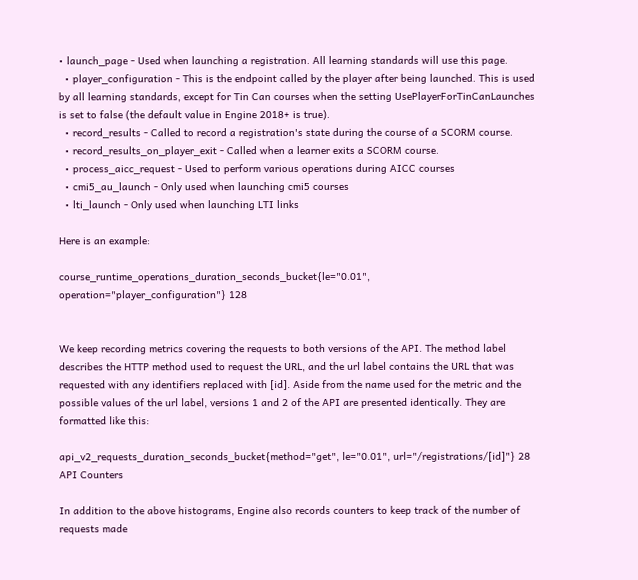• launch_page - Used when launching a registration. All learning standards will use this page.
  • player_configuration - This is the endpoint called by the player after being launched. This is used by all learning standards, except for Tin Can courses when the setting UsePlayerForTinCanLaunches is set to false (the default value in Engine 2018+ is true).
  • record_results - Called to record a registration's state during the course of a SCORM course.
  • record_results_on_player_exit - Called when a learner exits a SCORM course.
  • process_aicc_request - Used to perform various operations during AICC courses
  • cmi5_au_launch - Only used when launching cmi5 courses
  • lti_launch - Only used when launching LTI links

Here is an example:

course_runtime_operations_duration_seconds_bucket{le="0.01", operation="player_configuration"} 128


We keep recording metrics covering the requests to both versions of the API. The method label describes the HTTP method used to request the URL, and the url label contains the URL that was requested with any identifiers replaced with [id]. Aside from the name used for the metric and the possible values of the url label, versions 1 and 2 of the API are presented identically. They are formatted like this:

api_v2_requests_duration_seconds_bucket{method="get", le="0.01", url="/registrations/[id]"} 28
API Counters

In addition to the above histograms, Engine also records counters to keep track of the number of requests made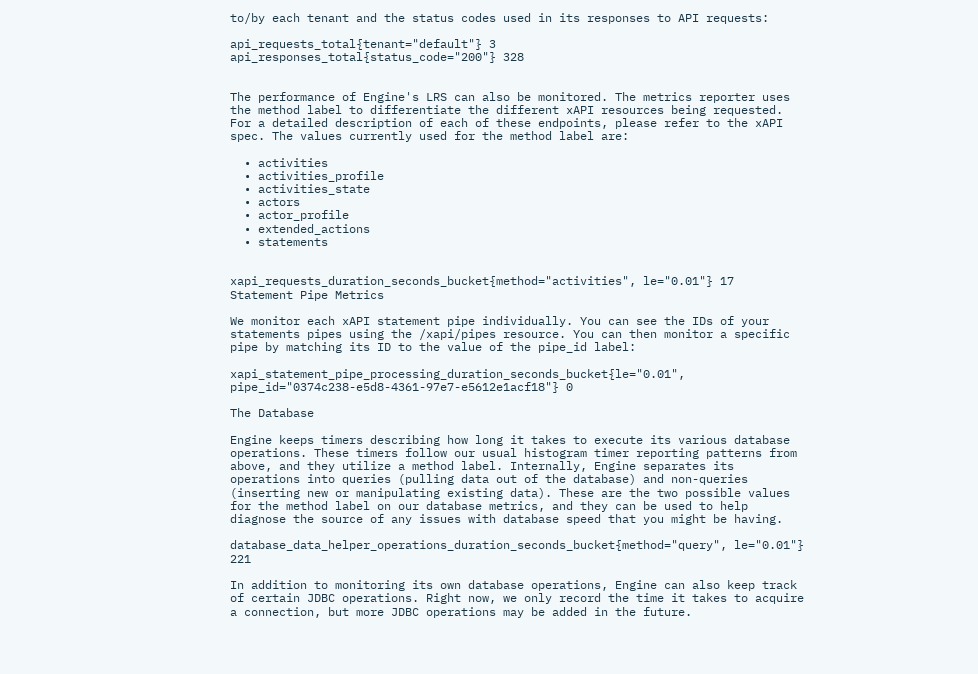to/by each tenant and the status codes used in its responses to API requests:

api_requests_total{tenant="default"} 3
api_responses_total{status_code="200"} 328


The performance of Engine's LRS can also be monitored. The metrics reporter uses the method label to differentiate the different xAPI resources being requested. For a detailed description of each of these endpoints, please refer to the xAPI spec. The values currently used for the method label are:

  • activities
  • activities_profile
  • activities_state
  • actors
  • actor_profile
  • extended_actions
  • statements


xapi_requests_duration_seconds_bucket{method="activities", le="0.01"} 17
Statement Pipe Metrics

We monitor each xAPI statement pipe individually. You can see the IDs of your statements pipes using the /xapi/pipes resource. You can then monitor a specific pipe by matching its ID to the value of the pipe_id label:

xapi_statement_pipe_processing_duration_seconds_bucket{le="0.01", pipe_id="0374c238-e5d8-4361-97e7-e5612e1acf18"} 0

The Database

Engine keeps timers describing how long it takes to execute its various database operations. These timers follow our usual histogram timer reporting patterns from above, and they utilize a method label. Internally, Engine separates its operations into queries (pulling data out of the database) and non-queries (inserting new or manipulating existing data). These are the two possible values for the method label on our database metrics, and they can be used to help diagnose the source of any issues with database speed that you might be having.

database_data_helper_operations_duration_seconds_bucket{method="query", le="0.01"} 221

In addition to monitoring its own database operations, Engine can also keep track of certain JDBC operations. Right now, we only record the time it takes to acquire a connection, but more JDBC operations may be added in the future.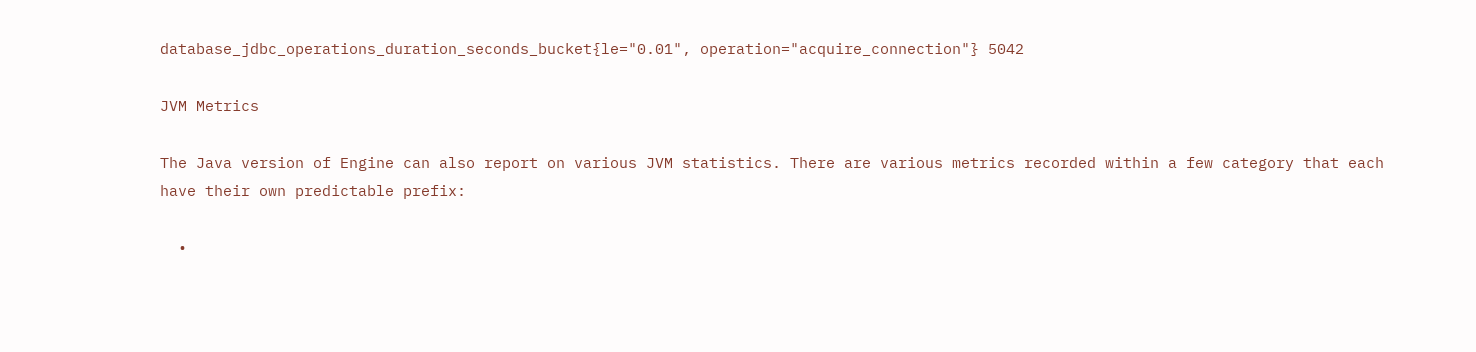database_jdbc_operations_duration_seconds_bucket{le="0.01", operation="acquire_connection"} 5042

JVM Metrics

The Java version of Engine can also report on various JVM statistics. There are various metrics recorded within a few category that each have their own predictable prefix:

  •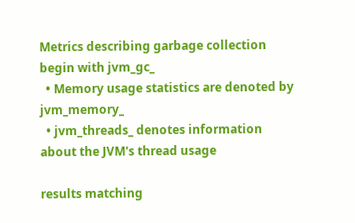Metrics describing garbage collection begin with jvm_gc_
  • Memory usage statistics are denoted by jvm_memory_
  • jvm_threads_ denotes information about the JVM's thread usage

results matching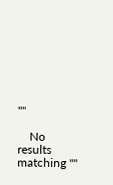""

    No results matching ""